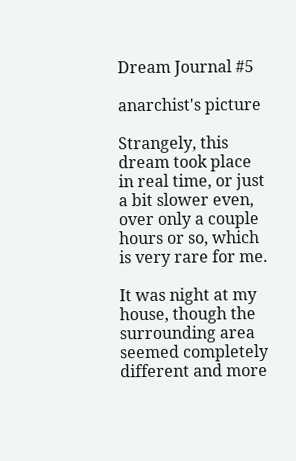Dream Journal #5

anarchist's picture

Strangely, this dream took place in real time, or just a bit slower even, over only a couple hours or so, which is very rare for me.

It was night at my house, though the surrounding area seemed completely different and more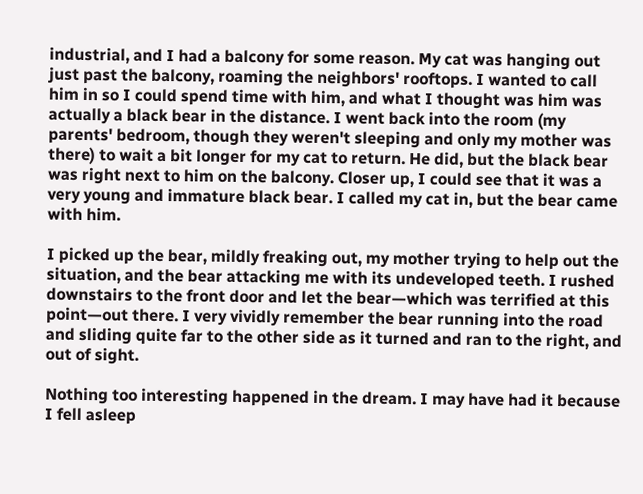industrial, and I had a balcony for some reason. My cat was hanging out just past the balcony, roaming the neighbors' rooftops. I wanted to call him in so I could spend time with him, and what I thought was him was actually a black bear in the distance. I went back into the room (my parents' bedroom, though they weren't sleeping and only my mother was there) to wait a bit longer for my cat to return. He did, but the black bear was right next to him on the balcony. Closer up, I could see that it was a very young and immature black bear. I called my cat in, but the bear came with him.

I picked up the bear, mildly freaking out, my mother trying to help out the situation, and the bear attacking me with its undeveloped teeth. I rushed downstairs to the front door and let the bear—which was terrified at this point—out there. I very vividly remember the bear running into the road and sliding quite far to the other side as it turned and ran to the right, and out of sight.

Nothing too interesting happened in the dream. I may have had it because I fell asleep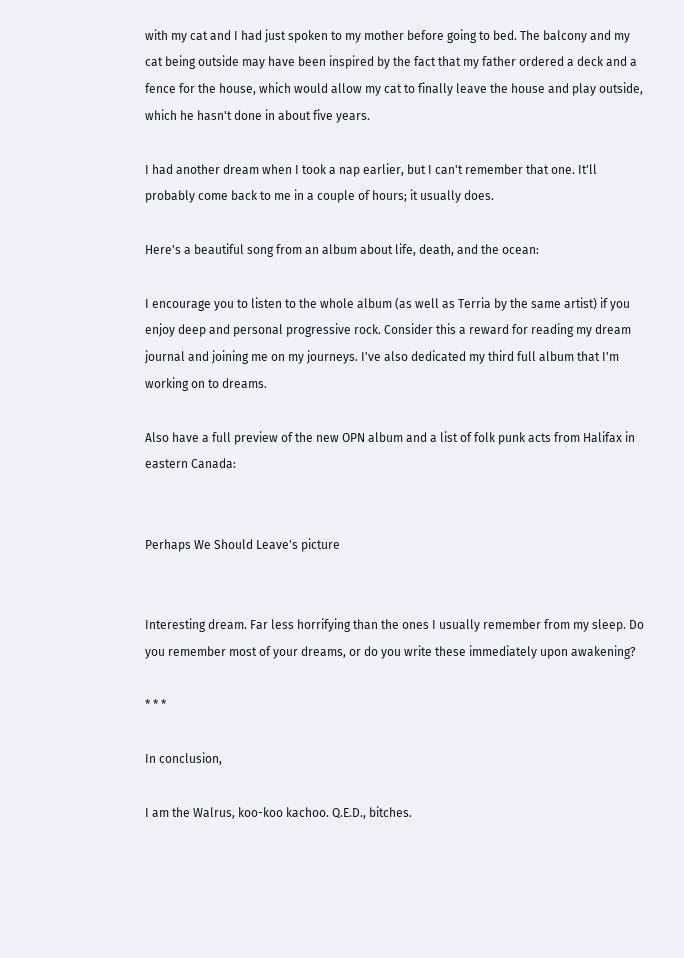with my cat and I had just spoken to my mother before going to bed. The balcony and my cat being outside may have been inspired by the fact that my father ordered a deck and a fence for the house, which would allow my cat to finally leave the house and play outside, which he hasn't done in about five years.

I had another dream when I took a nap earlier, but I can't remember that one. It'll probably come back to me in a couple of hours; it usually does.

Here's a beautiful song from an album about life, death, and the ocean:

I encourage you to listen to the whole album (as well as Terria by the same artist) if you enjoy deep and personal progressive rock. Consider this a reward for reading my dream journal and joining me on my journeys. I've also dedicated my third full album that I'm working on to dreams.

Also have a full preview of the new OPN album and a list of folk punk acts from Halifax in eastern Canada:


Perhaps We Should Leave's picture


Interesting dream. Far less horrifying than the ones I usually remember from my sleep. Do you remember most of your dreams, or do you write these immediately upon awakening?

* * *

In conclusion,

I am the Walrus, koo-koo kachoo. Q.E.D., bitches.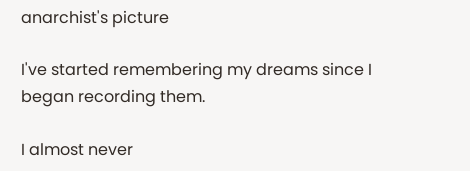anarchist's picture

I've started remembering my dreams since I began recording them.

I almost never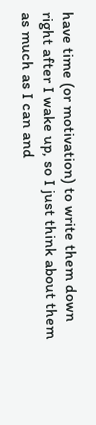have time (or motivation) to write them down right after I wake up, so I just think about them as much as I can and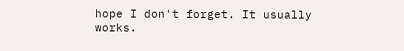hope I don't forget. It usually works.